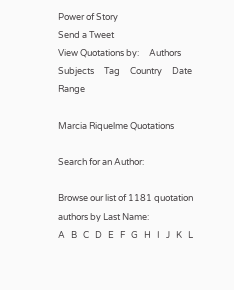Power of Story
Send a Tweet
View Quotations by:     Authors     Subjects     Tag     Country     Date Range

Marcia Riquelme Quotations

Search for an Author:

Browse our list of 1181 quotation authors by Last Name:
A   B   C   D   E   F   G   H   I   J   K   L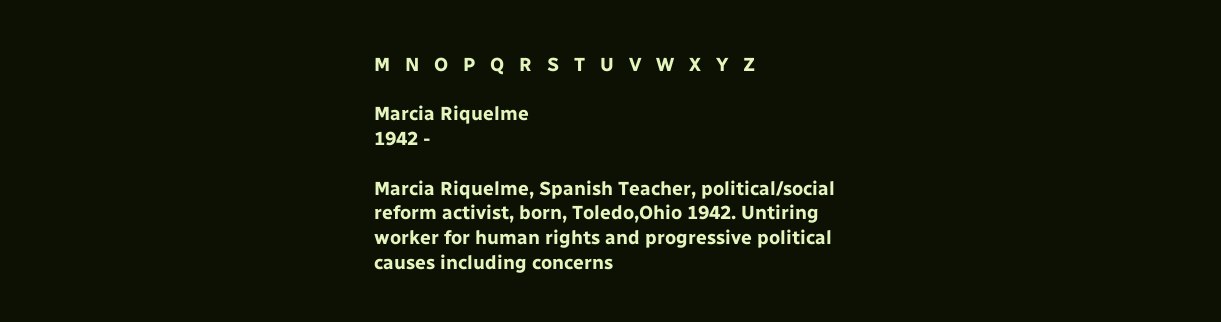M   N   O   P   Q   R   S   T   U   V   W   X   Y   Z

Marcia Riquelme
1942 -

Marcia Riquelme, Spanish Teacher, political/social reform activist, born, Toledo,Ohio 1942. Untiring worker for human rights and progressive political causes including concerns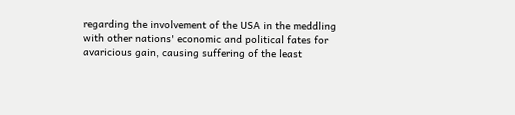regarding the involvement of the USA in the meddling with other nations' economic and political fates for avaricious gain, causing suffering of the least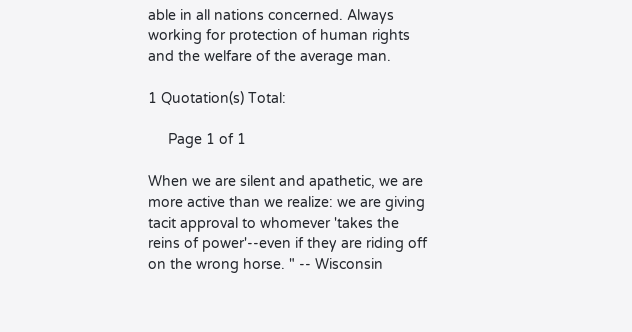able in all nations concerned. Always working for protection of human rights and the welfare of the average man.

1 Quotation(s) Total:

     Page 1 of 1

When we are silent and apathetic, we are more active than we realize: we are giving tacit approval to whomever 'takes the reins of power'--even if they are riding off on the wrong horse. " -- Wisconsin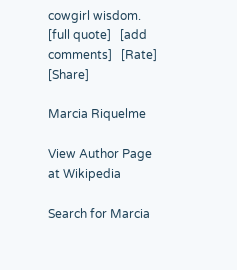cowgirl wisdom.
[full quote]   [add comments]   [Rate]   [Share]

Marcia Riquelme

View Author Page at Wikipedia

Search for Marcia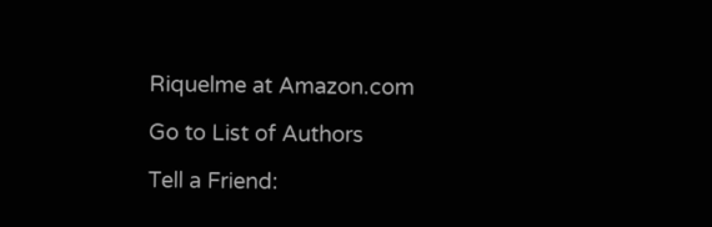Riquelme at Amazon.com

Go to List of Authors

Tell a Friend: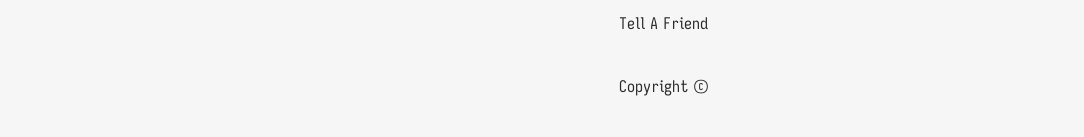Tell A Friend

Copyright ©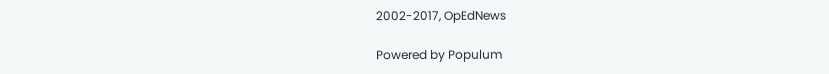2002-2017, OpEdNews

Powered by Populum